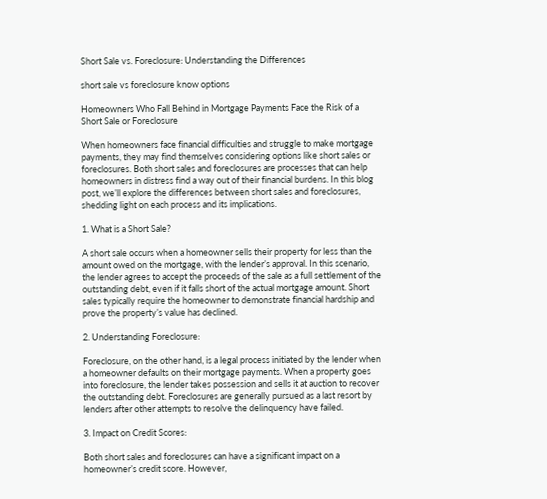Short Sale vs. Foreclosure: Understanding the Differences

short sale vs foreclosure know options

Homeowners Who Fall Behind in Mortgage Payments Face the Risk of a Short Sale or Foreclosure

When homeowners face financial difficulties and struggle to make mortgage payments, they may find themselves considering options like short sales or foreclosures. Both short sales and foreclosures are processes that can help homeowners in distress find a way out of their financial burdens. In this blog post, we’ll explore the differences between short sales and foreclosures, shedding light on each process and its implications.

1. What is a Short Sale?

A short sale occurs when a homeowner sells their property for less than the amount owed on the mortgage, with the lender’s approval. In this scenario, the lender agrees to accept the proceeds of the sale as a full settlement of the outstanding debt, even if it falls short of the actual mortgage amount. Short sales typically require the homeowner to demonstrate financial hardship and prove the property’s value has declined.

2. Understanding Foreclosure:

Foreclosure, on the other hand, is a legal process initiated by the lender when a homeowner defaults on their mortgage payments. When a property goes into foreclosure, the lender takes possession and sells it at auction to recover the outstanding debt. Foreclosures are generally pursued as a last resort by lenders after other attempts to resolve the delinquency have failed.

3. Impact on Credit Scores:

Both short sales and foreclosures can have a significant impact on a homeowner’s credit score. However,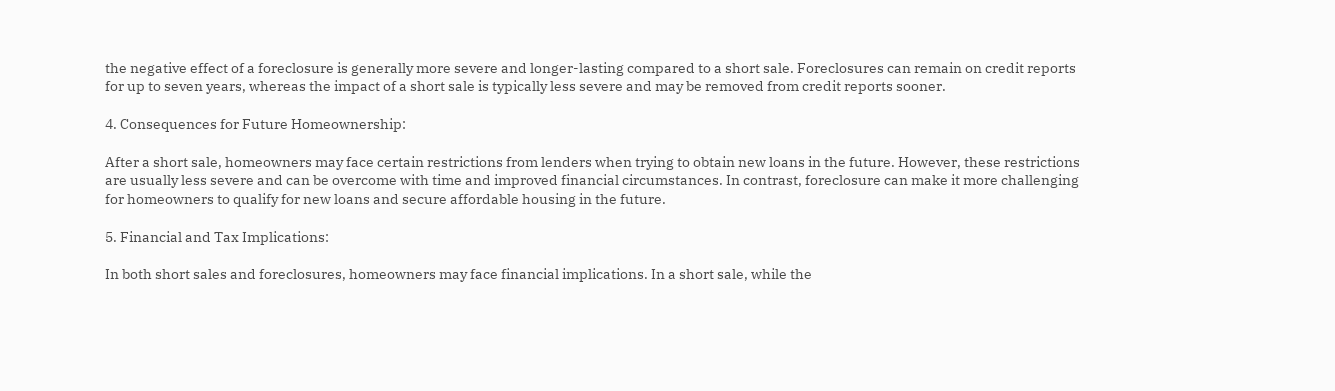the negative effect of a foreclosure is generally more severe and longer-lasting compared to a short sale. Foreclosures can remain on credit reports for up to seven years, whereas the impact of a short sale is typically less severe and may be removed from credit reports sooner.

4. Consequences for Future Homeownership:

After a short sale, homeowners may face certain restrictions from lenders when trying to obtain new loans in the future. However, these restrictions are usually less severe and can be overcome with time and improved financial circumstances. In contrast, foreclosure can make it more challenging for homeowners to qualify for new loans and secure affordable housing in the future.

5. Financial and Tax Implications:

In both short sales and foreclosures, homeowners may face financial implications. In a short sale, while the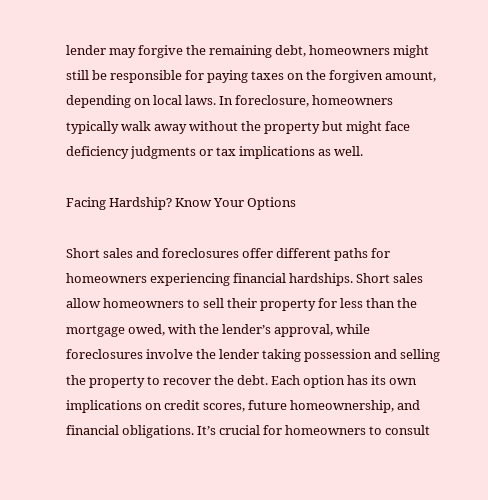lender may forgive the remaining debt, homeowners might still be responsible for paying taxes on the forgiven amount, depending on local laws. In foreclosure, homeowners typically walk away without the property but might face deficiency judgments or tax implications as well.

Facing Hardship? Know Your Options

Short sales and foreclosures offer different paths for homeowners experiencing financial hardships. Short sales allow homeowners to sell their property for less than the mortgage owed, with the lender’s approval, while foreclosures involve the lender taking possession and selling the property to recover the debt. Each option has its own implications on credit scores, future homeownership, and financial obligations. It’s crucial for homeowners to consult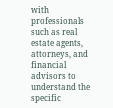with professionals such as real estate agents, attorneys, and financial advisors to understand the specific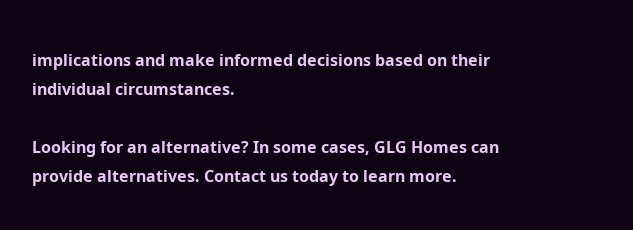implications and make informed decisions based on their individual circumstances.

Looking for an alternative? In some cases, GLG Homes can provide alternatives. Contact us today to learn more.